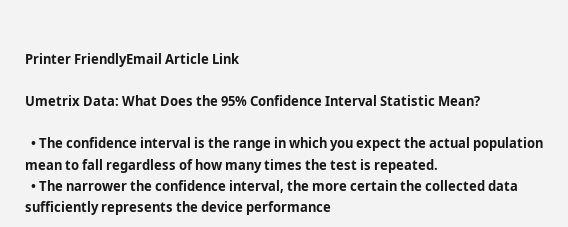Printer FriendlyEmail Article Link

Umetrix Data: What Does the 95% Confidence Interval Statistic Mean?

  • The confidence interval is the range in which you expect the actual population mean to fall regardless of how many times the test is repeated.
  • The narrower the confidence interval, the more certain the collected data sufficiently represents the device performance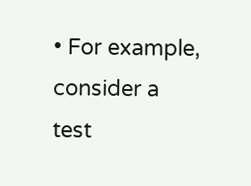• For example, consider a test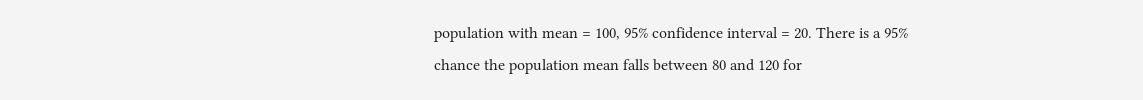population with mean = 100, 95% confidence interval = 20. There is a 95% chance the population mean falls between 80 and 120 for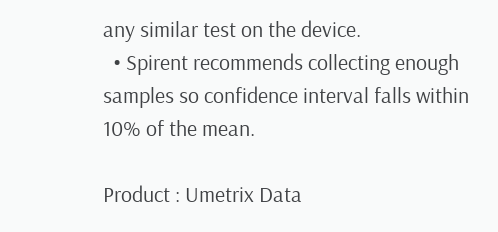any similar test on the device.
  • Spirent recommends collecting enough samples so confidence interval falls within 10% of the mean.

Product : Umetrix Data